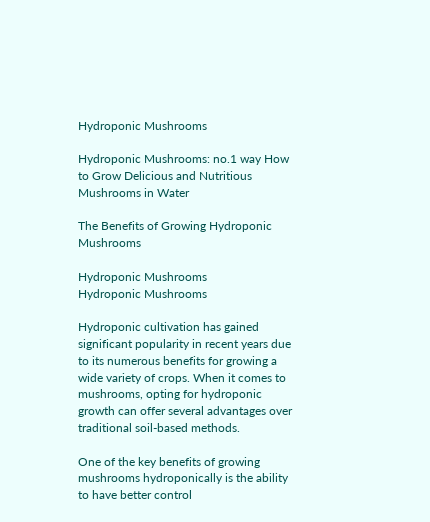Hydroponic Mushrooms

Hydroponic Mushrooms: no.1 way How to Grow Delicious and Nutritious Mushrooms in Water

The Benefits of Growing Hydroponic Mushrooms

Hydroponic Mushrooms
Hydroponic Mushrooms

Hydroponic cultivation has gained significant popularity in recent years due to its numerous benefits for growing a wide variety of crops. When it comes to mushrooms, opting for hydroponic growth can offer several advantages over traditional soil-based methods.

One of the key benefits of growing mushrooms hydroponically is the ability to have better control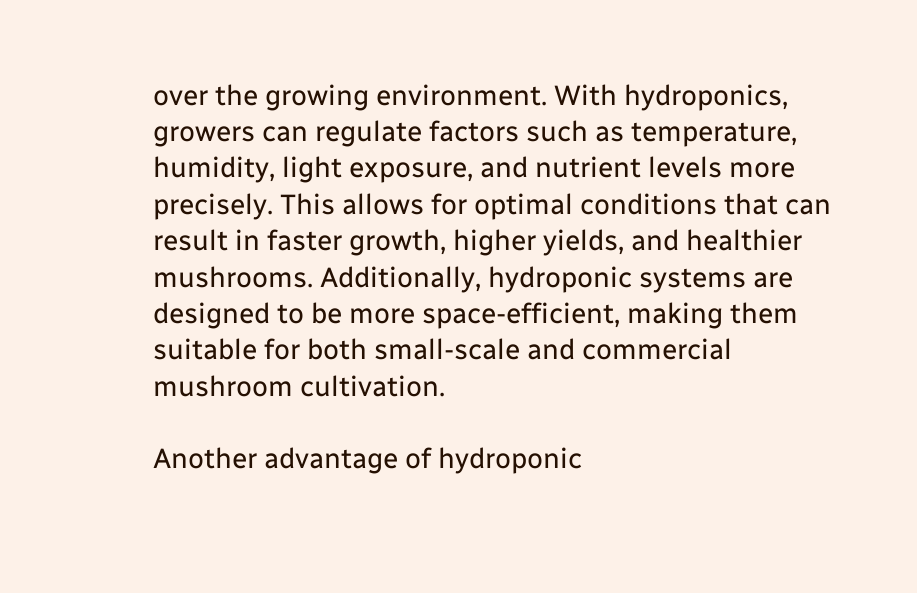over the growing environment. With hydroponics, growers can regulate factors such as temperature, humidity, light exposure, and nutrient levels more precisely. This allows for optimal conditions that can result in faster growth, higher yields, and healthier mushrooms. Additionally, hydroponic systems are designed to be more space-efficient, making them suitable for both small-scale and commercial mushroom cultivation.

Another advantage of hydroponic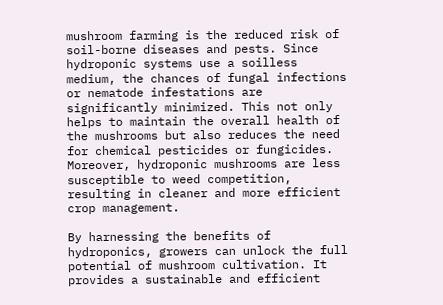mushroom farming is the reduced risk of soil-borne diseases and pests. Since hydroponic systems use a soilless medium, the chances of fungal infections or nematode infestations are significantly minimized. This not only helps to maintain the overall health of the mushrooms but also reduces the need for chemical pesticides or fungicides. Moreover, hydroponic mushrooms are less susceptible to weed competition, resulting in cleaner and more efficient crop management.

By harnessing the benefits of hydroponics, growers can unlock the full potential of mushroom cultivation. It provides a sustainable and efficient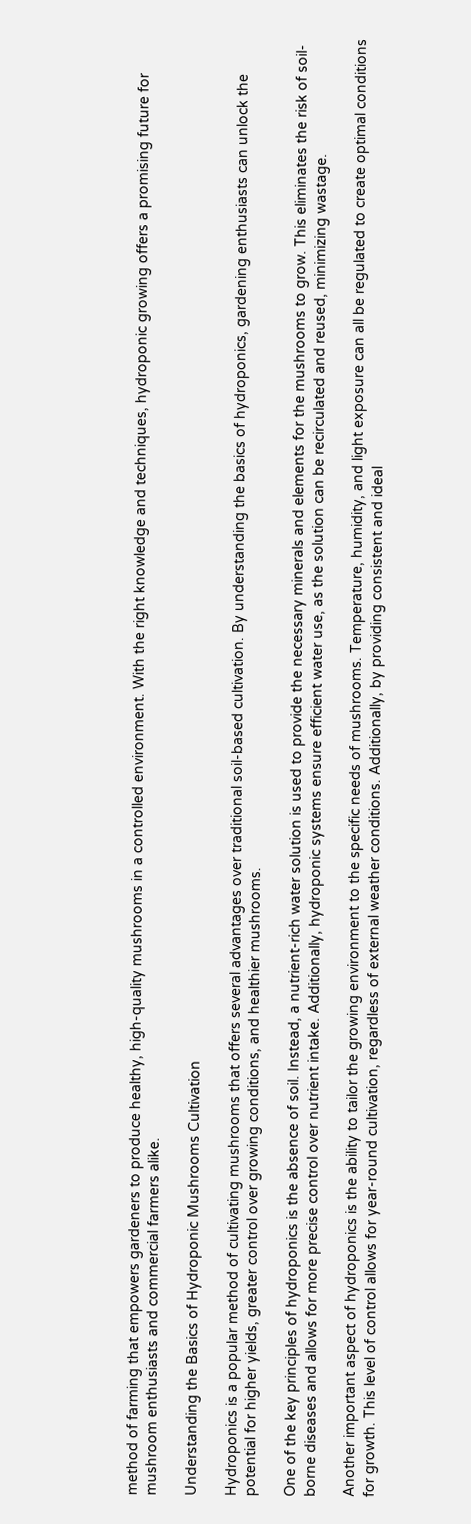method of farming that empowers gardeners to produce healthy, high-quality mushrooms in a controlled environment. With the right knowledge and techniques, hydroponic growing offers a promising future for mushroom enthusiasts and commercial farmers alike.

Understanding the Basics of Hydroponic Mushrooms Cultivation

Hydroponics is a popular method of cultivating mushrooms that offers several advantages over traditional soil-based cultivation. By understanding the basics of hydroponics, gardening enthusiasts can unlock the potential for higher yields, greater control over growing conditions, and healthier mushrooms.

One of the key principles of hydroponics is the absence of soil. Instead, a nutrient-rich water solution is used to provide the necessary minerals and elements for the mushrooms to grow. This eliminates the risk of soil-borne diseases and allows for more precise control over nutrient intake. Additionally, hydroponic systems ensure efficient water use, as the solution can be recirculated and reused, minimizing wastage.

Another important aspect of hydroponics is the ability to tailor the growing environment to the specific needs of mushrooms. Temperature, humidity, and light exposure can all be regulated to create optimal conditions for growth. This level of control allows for year-round cultivation, regardless of external weather conditions. Additionally, by providing consistent and ideal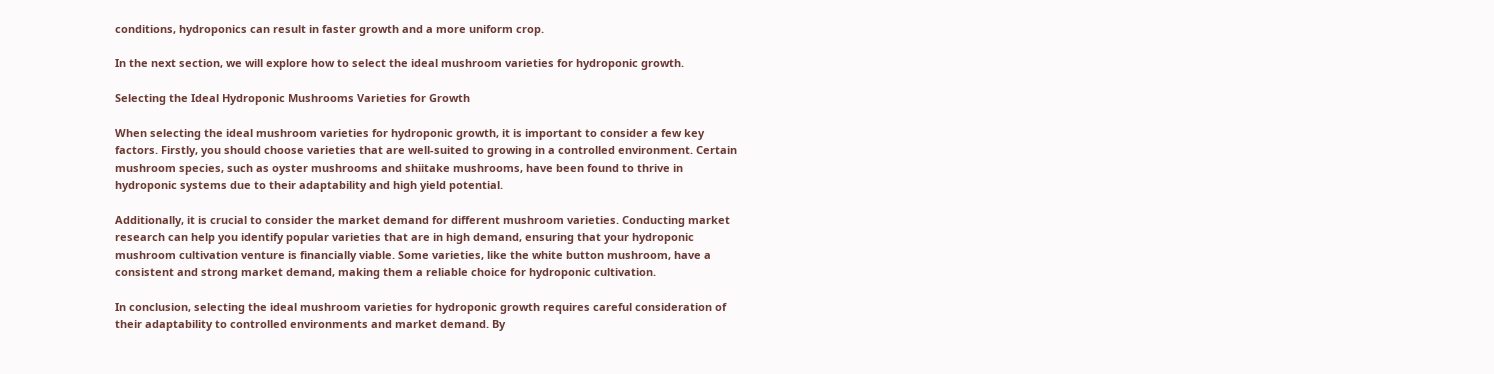conditions, hydroponics can result in faster growth and a more uniform crop.

In the next section, we will explore how to select the ideal mushroom varieties for hydroponic growth.

Selecting the Ideal Hydroponic Mushrooms Varieties for Growth

When selecting the ideal mushroom varieties for hydroponic growth, it is important to consider a few key factors. Firstly, you should choose varieties that are well-suited to growing in a controlled environment. Certain mushroom species, such as oyster mushrooms and shiitake mushrooms, have been found to thrive in hydroponic systems due to their adaptability and high yield potential.

Additionally, it is crucial to consider the market demand for different mushroom varieties. Conducting market research can help you identify popular varieties that are in high demand, ensuring that your hydroponic mushroom cultivation venture is financially viable. Some varieties, like the white button mushroom, have a consistent and strong market demand, making them a reliable choice for hydroponic cultivation.

In conclusion, selecting the ideal mushroom varieties for hydroponic growth requires careful consideration of their adaptability to controlled environments and market demand. By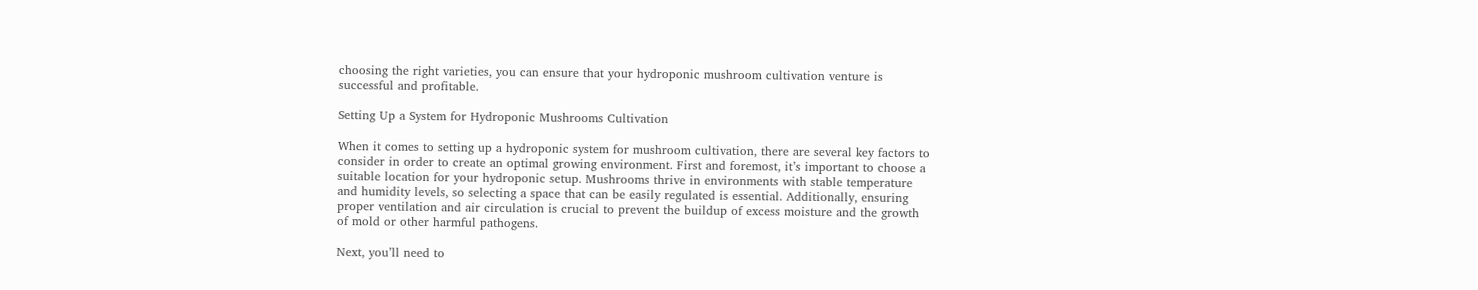choosing the right varieties, you can ensure that your hydroponic mushroom cultivation venture is successful and profitable.

Setting Up a System for Hydroponic Mushrooms Cultivation

When it comes to setting up a hydroponic system for mushroom cultivation, there are several key factors to consider in order to create an optimal growing environment. First and foremost, it’s important to choose a suitable location for your hydroponic setup. Mushrooms thrive in environments with stable temperature and humidity levels, so selecting a space that can be easily regulated is essential. Additionally, ensuring proper ventilation and air circulation is crucial to prevent the buildup of excess moisture and the growth of mold or other harmful pathogens.

Next, you’ll need to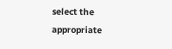select the appropriate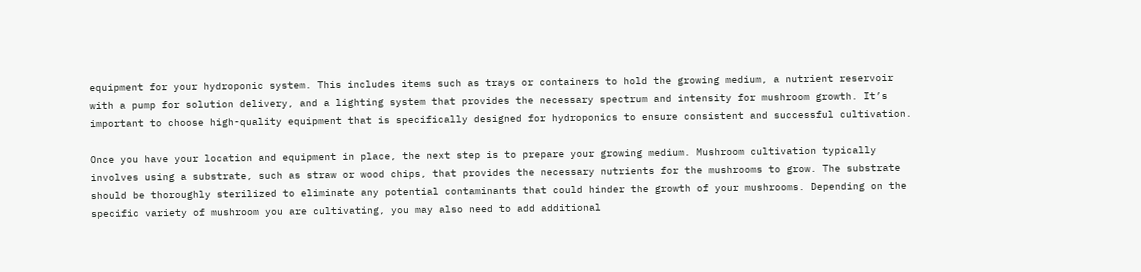equipment for your hydroponic system. This includes items such as trays or containers to hold the growing medium, a nutrient reservoir with a pump for solution delivery, and a lighting system that provides the necessary spectrum and intensity for mushroom growth. It’s important to choose high-quality equipment that is specifically designed for hydroponics to ensure consistent and successful cultivation.

Once you have your location and equipment in place, the next step is to prepare your growing medium. Mushroom cultivation typically involves using a substrate, such as straw or wood chips, that provides the necessary nutrients for the mushrooms to grow. The substrate should be thoroughly sterilized to eliminate any potential contaminants that could hinder the growth of your mushrooms. Depending on the specific variety of mushroom you are cultivating, you may also need to add additional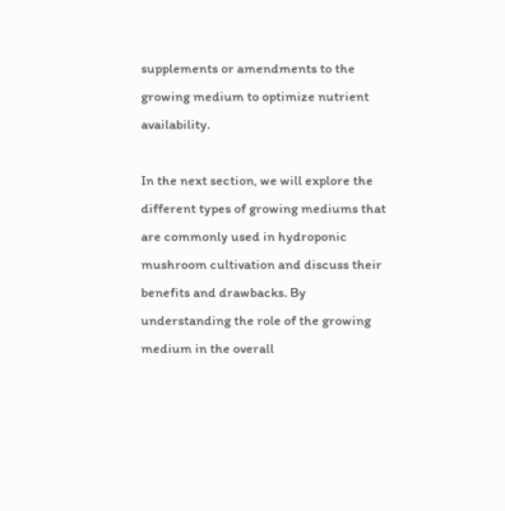supplements or amendments to the growing medium to optimize nutrient availability.

In the next section, we will explore the different types of growing mediums that are commonly used in hydroponic mushroom cultivation and discuss their benefits and drawbacks. By understanding the role of the growing medium in the overall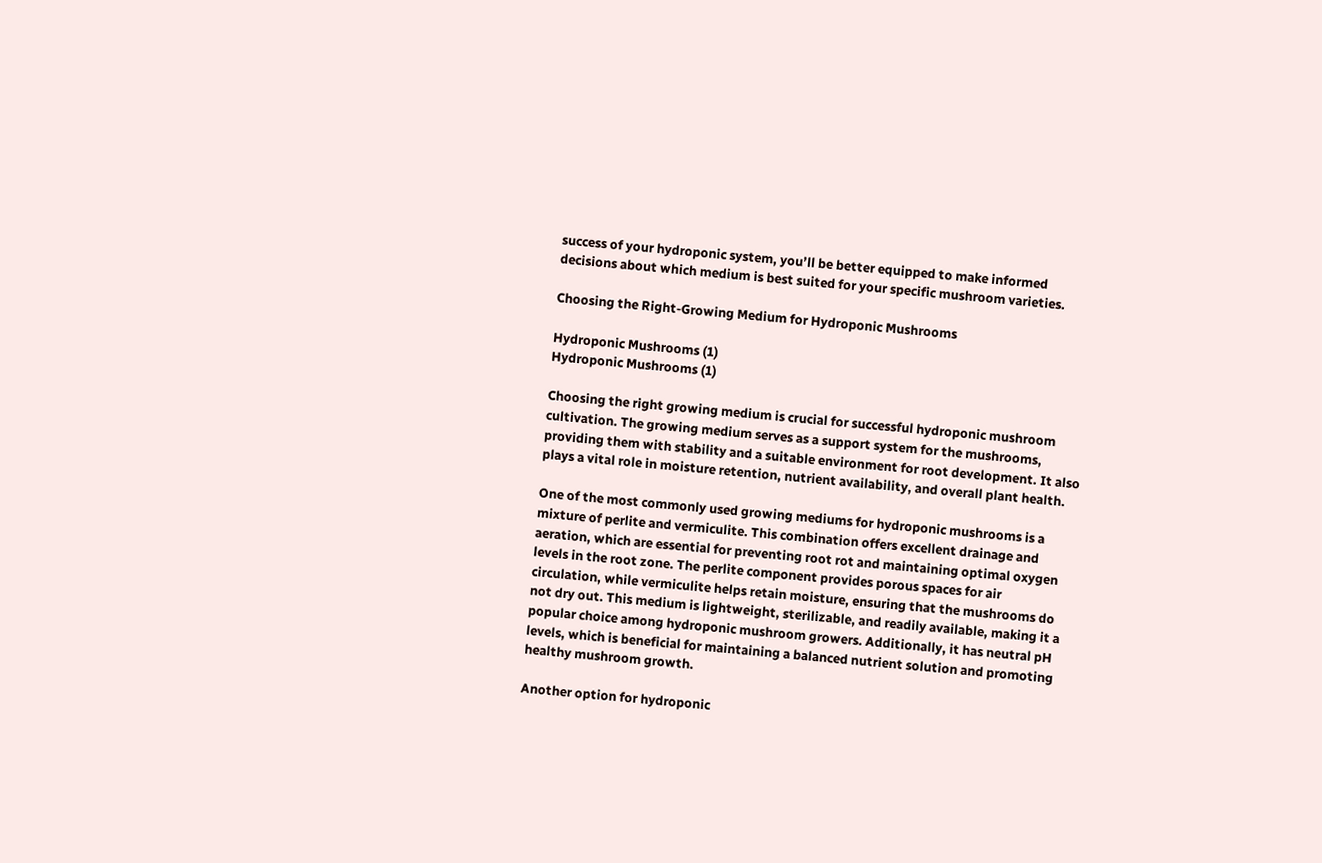success of your hydroponic system, you’ll be better equipped to make informed decisions about which medium is best suited for your specific mushroom varieties.

Choosing the Right-Growing Medium for Hydroponic Mushrooms

Hydroponic Mushrooms (1)
Hydroponic Mushrooms (1)

Choosing the right growing medium is crucial for successful hydroponic mushroom cultivation. The growing medium serves as a support system for the mushrooms, providing them with stability and a suitable environment for root development. It also plays a vital role in moisture retention, nutrient availability, and overall plant health.

One of the most commonly used growing mediums for hydroponic mushrooms is a mixture of perlite and vermiculite. This combination offers excellent drainage and aeration, which are essential for preventing root rot and maintaining optimal oxygen levels in the root zone. The perlite component provides porous spaces for air circulation, while vermiculite helps retain moisture, ensuring that the mushrooms do not dry out. This medium is lightweight, sterilizable, and readily available, making it a popular choice among hydroponic mushroom growers. Additionally, it has neutral pH levels, which is beneficial for maintaining a balanced nutrient solution and promoting healthy mushroom growth.

Another option for hydroponic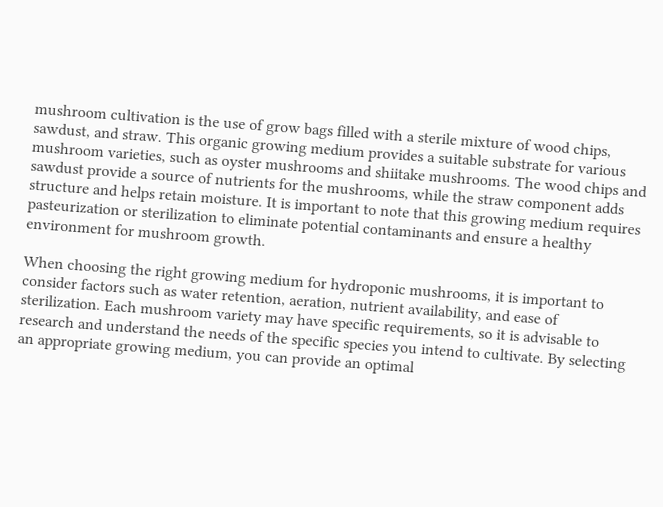mushroom cultivation is the use of grow bags filled with a sterile mixture of wood chips, sawdust, and straw. This organic growing medium provides a suitable substrate for various mushroom varieties, such as oyster mushrooms and shiitake mushrooms. The wood chips and sawdust provide a source of nutrients for the mushrooms, while the straw component adds structure and helps retain moisture. It is important to note that this growing medium requires pasteurization or sterilization to eliminate potential contaminants and ensure a healthy environment for mushroom growth.

When choosing the right growing medium for hydroponic mushrooms, it is important to consider factors such as water retention, aeration, nutrient availability, and ease of sterilization. Each mushroom variety may have specific requirements, so it is advisable to research and understand the needs of the specific species you intend to cultivate. By selecting an appropriate growing medium, you can provide an optimal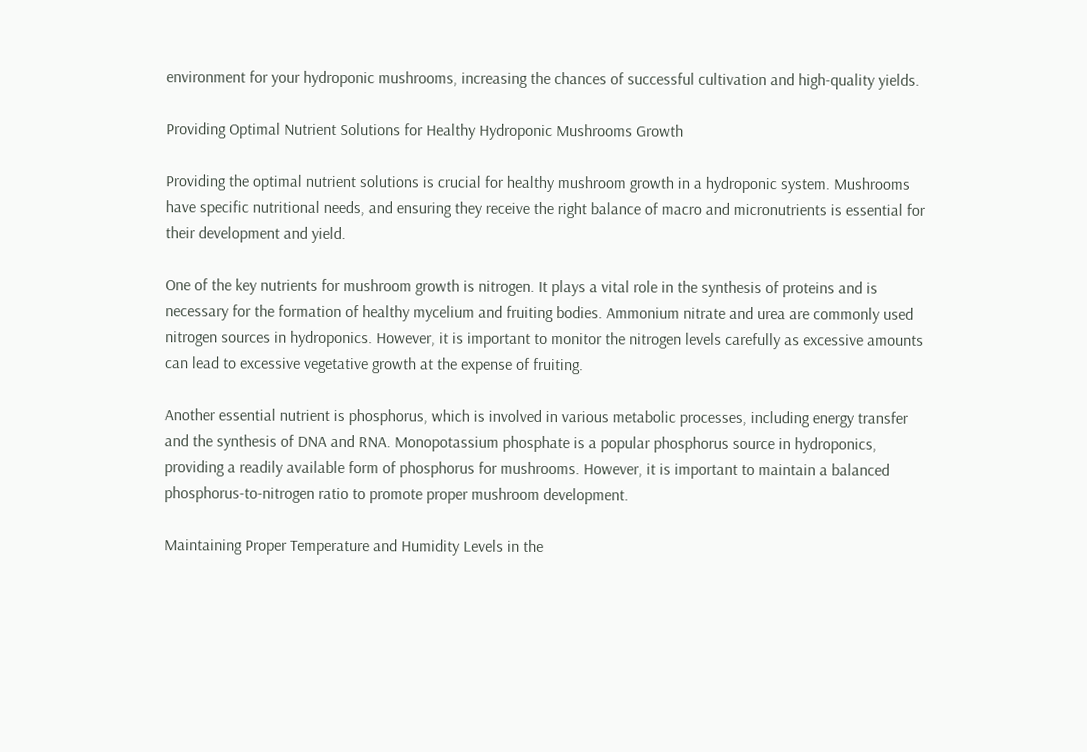environment for your hydroponic mushrooms, increasing the chances of successful cultivation and high-quality yields.

Providing Optimal Nutrient Solutions for Healthy Hydroponic Mushrooms Growth

Providing the optimal nutrient solutions is crucial for healthy mushroom growth in a hydroponic system. Mushrooms have specific nutritional needs, and ensuring they receive the right balance of macro and micronutrients is essential for their development and yield.

One of the key nutrients for mushroom growth is nitrogen. It plays a vital role in the synthesis of proteins and is necessary for the formation of healthy mycelium and fruiting bodies. Ammonium nitrate and urea are commonly used nitrogen sources in hydroponics. However, it is important to monitor the nitrogen levels carefully as excessive amounts can lead to excessive vegetative growth at the expense of fruiting.

Another essential nutrient is phosphorus, which is involved in various metabolic processes, including energy transfer and the synthesis of DNA and RNA. Monopotassium phosphate is a popular phosphorus source in hydroponics, providing a readily available form of phosphorus for mushrooms. However, it is important to maintain a balanced phosphorus-to-nitrogen ratio to promote proper mushroom development.

Maintaining Proper Temperature and Humidity Levels in the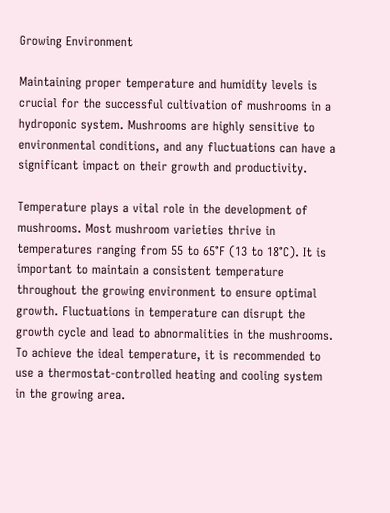Growing Environment

Maintaining proper temperature and humidity levels is crucial for the successful cultivation of mushrooms in a hydroponic system. Mushrooms are highly sensitive to environmental conditions, and any fluctuations can have a significant impact on their growth and productivity.

Temperature plays a vital role in the development of mushrooms. Most mushroom varieties thrive in temperatures ranging from 55 to 65°F (13 to 18°C). It is important to maintain a consistent temperature throughout the growing environment to ensure optimal growth. Fluctuations in temperature can disrupt the growth cycle and lead to abnormalities in the mushrooms. To achieve the ideal temperature, it is recommended to use a thermostat-controlled heating and cooling system in the growing area.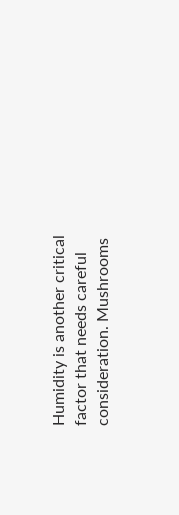Humidity is another critical factor that needs careful consideration. Mushrooms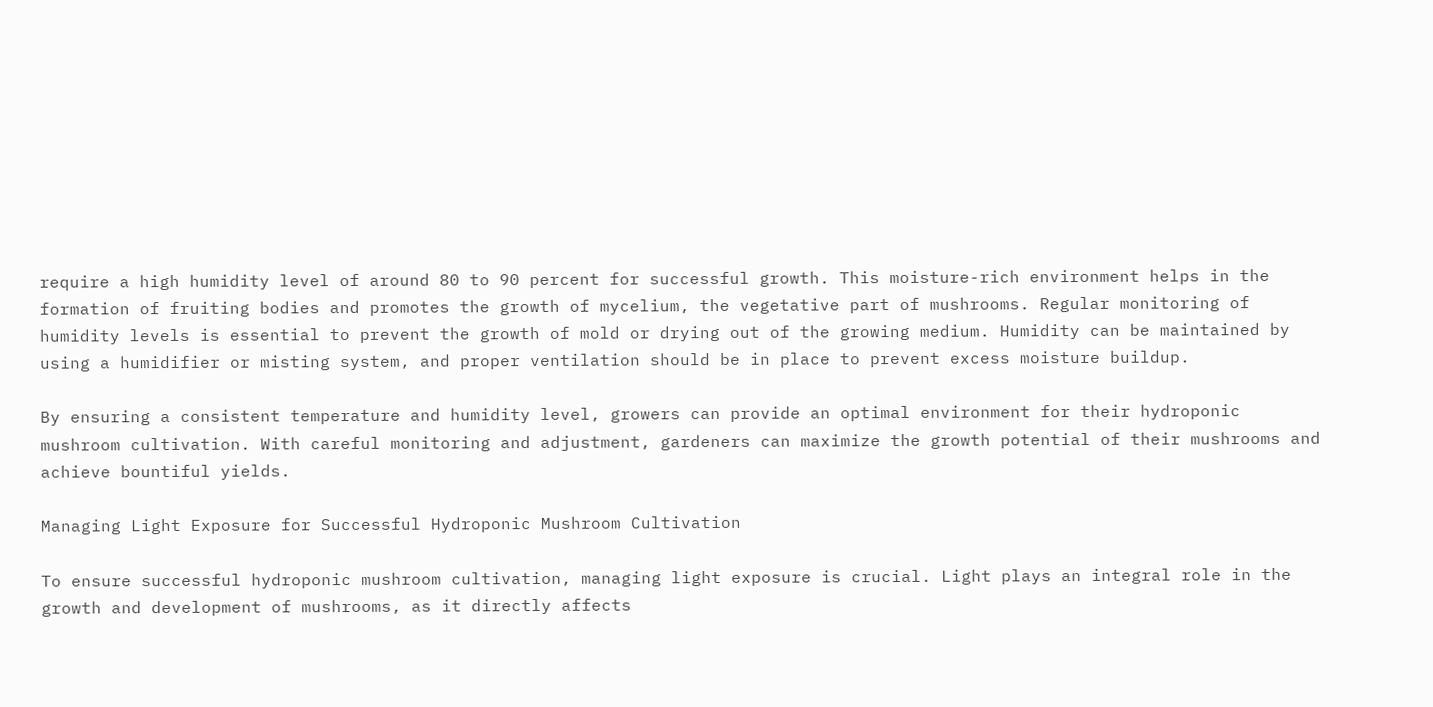require a high humidity level of around 80 to 90 percent for successful growth. This moisture-rich environment helps in the formation of fruiting bodies and promotes the growth of mycelium, the vegetative part of mushrooms. Regular monitoring of humidity levels is essential to prevent the growth of mold or drying out of the growing medium. Humidity can be maintained by using a humidifier or misting system, and proper ventilation should be in place to prevent excess moisture buildup.

By ensuring a consistent temperature and humidity level, growers can provide an optimal environment for their hydroponic mushroom cultivation. With careful monitoring and adjustment, gardeners can maximize the growth potential of their mushrooms and achieve bountiful yields.

Managing Light Exposure for Successful Hydroponic Mushroom Cultivation

To ensure successful hydroponic mushroom cultivation, managing light exposure is crucial. Light plays an integral role in the growth and development of mushrooms, as it directly affects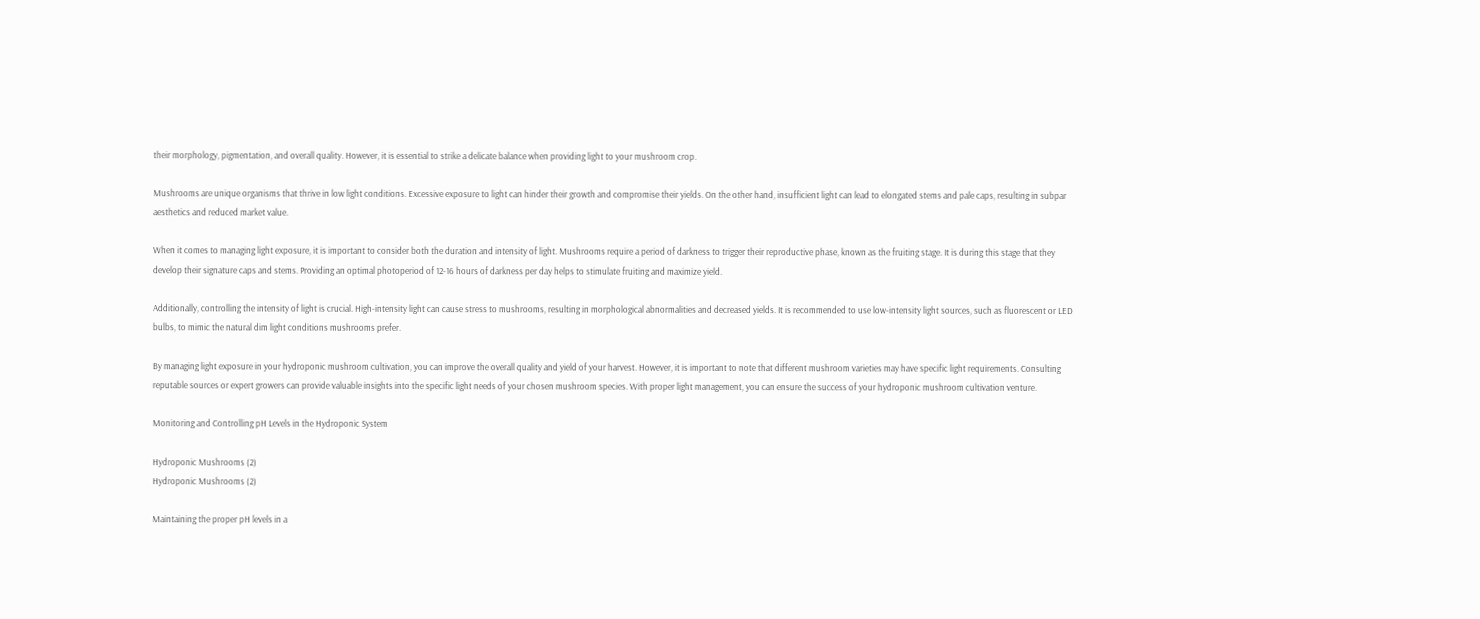their morphology, pigmentation, and overall quality. However, it is essential to strike a delicate balance when providing light to your mushroom crop.

Mushrooms are unique organisms that thrive in low light conditions. Excessive exposure to light can hinder their growth and compromise their yields. On the other hand, insufficient light can lead to elongated stems and pale caps, resulting in subpar aesthetics and reduced market value.

When it comes to managing light exposure, it is important to consider both the duration and intensity of light. Mushrooms require a period of darkness to trigger their reproductive phase, known as the fruiting stage. It is during this stage that they develop their signature caps and stems. Providing an optimal photoperiod of 12-16 hours of darkness per day helps to stimulate fruiting and maximize yield.

Additionally, controlling the intensity of light is crucial. High-intensity light can cause stress to mushrooms, resulting in morphological abnormalities and decreased yields. It is recommended to use low-intensity light sources, such as fluorescent or LED bulbs, to mimic the natural dim light conditions mushrooms prefer.

By managing light exposure in your hydroponic mushroom cultivation, you can improve the overall quality and yield of your harvest. However, it is important to note that different mushroom varieties may have specific light requirements. Consulting reputable sources or expert growers can provide valuable insights into the specific light needs of your chosen mushroom species. With proper light management, you can ensure the success of your hydroponic mushroom cultivation venture.

Monitoring and Controlling pH Levels in the Hydroponic System

Hydroponic Mushrooms (2)
Hydroponic Mushrooms (2)

Maintaining the proper pH levels in a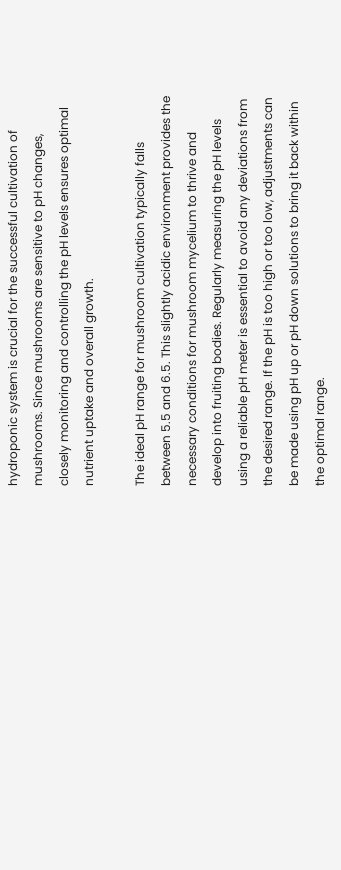hydroponic system is crucial for the successful cultivation of mushrooms. Since mushrooms are sensitive to pH changes, closely monitoring and controlling the pH levels ensures optimal nutrient uptake and overall growth.

The ideal pH range for mushroom cultivation typically falls between 5.5 and 6.5. This slightly acidic environment provides the necessary conditions for mushroom mycelium to thrive and develop into fruiting bodies. Regularly measuring the pH levels using a reliable pH meter is essential to avoid any deviations from the desired range. If the pH is too high or too low, adjustments can be made using pH up or pH down solutions to bring it back within the optimal range.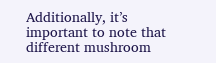Additionally, it’s important to note that different mushroom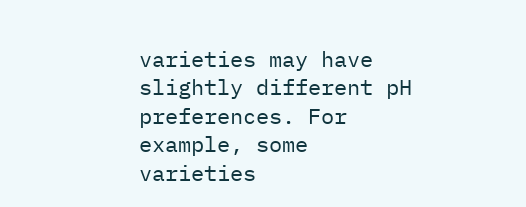varieties may have slightly different pH preferences. For example, some varieties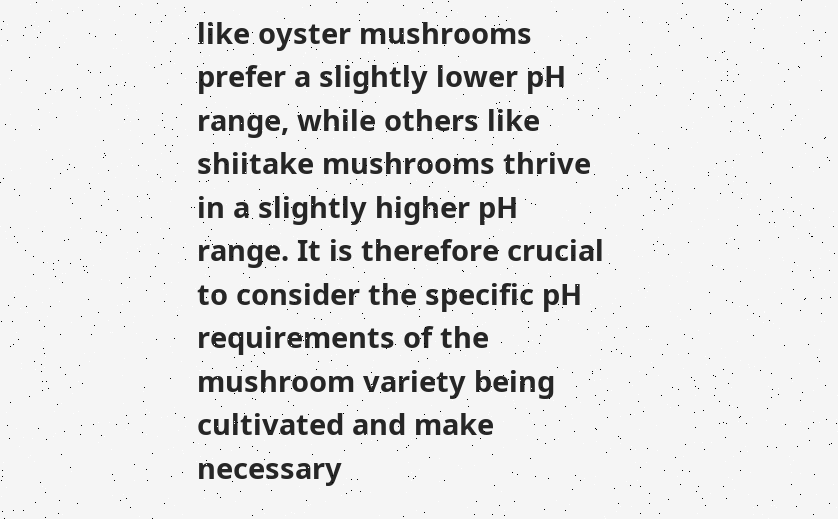like oyster mushrooms prefer a slightly lower pH range, while others like shiitake mushrooms thrive in a slightly higher pH range. It is therefore crucial to consider the specific pH requirements of the mushroom variety being cultivated and make necessary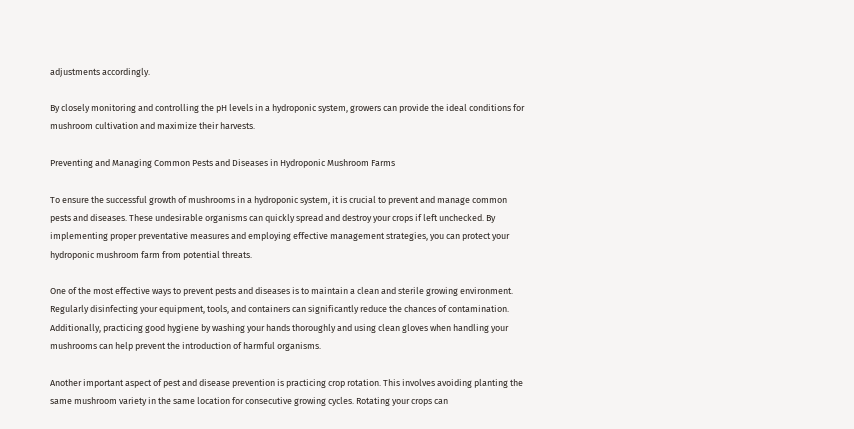adjustments accordingly.

By closely monitoring and controlling the pH levels in a hydroponic system, growers can provide the ideal conditions for mushroom cultivation and maximize their harvests.

Preventing and Managing Common Pests and Diseases in Hydroponic Mushroom Farms

To ensure the successful growth of mushrooms in a hydroponic system, it is crucial to prevent and manage common pests and diseases. These undesirable organisms can quickly spread and destroy your crops if left unchecked. By implementing proper preventative measures and employing effective management strategies, you can protect your hydroponic mushroom farm from potential threats.

One of the most effective ways to prevent pests and diseases is to maintain a clean and sterile growing environment. Regularly disinfecting your equipment, tools, and containers can significantly reduce the chances of contamination. Additionally, practicing good hygiene by washing your hands thoroughly and using clean gloves when handling your mushrooms can help prevent the introduction of harmful organisms.

Another important aspect of pest and disease prevention is practicing crop rotation. This involves avoiding planting the same mushroom variety in the same location for consecutive growing cycles. Rotating your crops can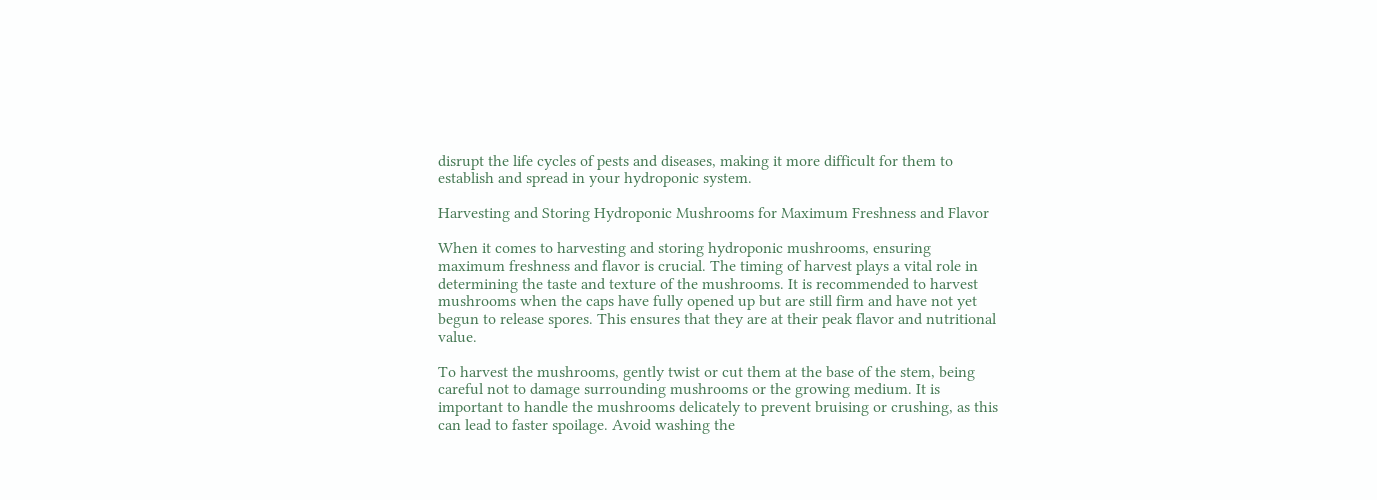disrupt the life cycles of pests and diseases, making it more difficult for them to establish and spread in your hydroponic system.

Harvesting and Storing Hydroponic Mushrooms for Maximum Freshness and Flavor

When it comes to harvesting and storing hydroponic mushrooms, ensuring maximum freshness and flavor is crucial. The timing of harvest plays a vital role in determining the taste and texture of the mushrooms. It is recommended to harvest mushrooms when the caps have fully opened up but are still firm and have not yet begun to release spores. This ensures that they are at their peak flavor and nutritional value.

To harvest the mushrooms, gently twist or cut them at the base of the stem, being careful not to damage surrounding mushrooms or the growing medium. It is important to handle the mushrooms delicately to prevent bruising or crushing, as this can lead to faster spoilage. Avoid washing the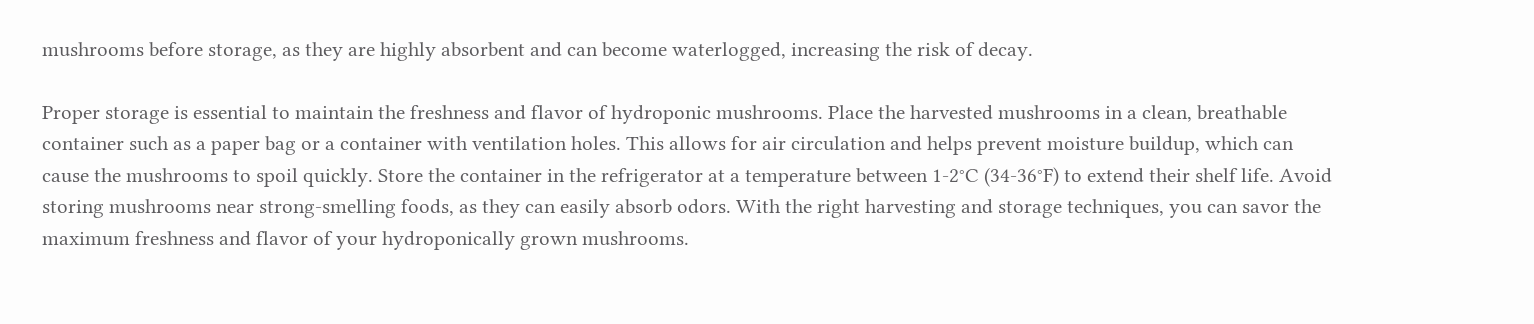mushrooms before storage, as they are highly absorbent and can become waterlogged, increasing the risk of decay.

Proper storage is essential to maintain the freshness and flavor of hydroponic mushrooms. Place the harvested mushrooms in a clean, breathable container such as a paper bag or a container with ventilation holes. This allows for air circulation and helps prevent moisture buildup, which can cause the mushrooms to spoil quickly. Store the container in the refrigerator at a temperature between 1-2°C (34-36°F) to extend their shelf life. Avoid storing mushrooms near strong-smelling foods, as they can easily absorb odors. With the right harvesting and storage techniques, you can savor the maximum freshness and flavor of your hydroponically grown mushrooms.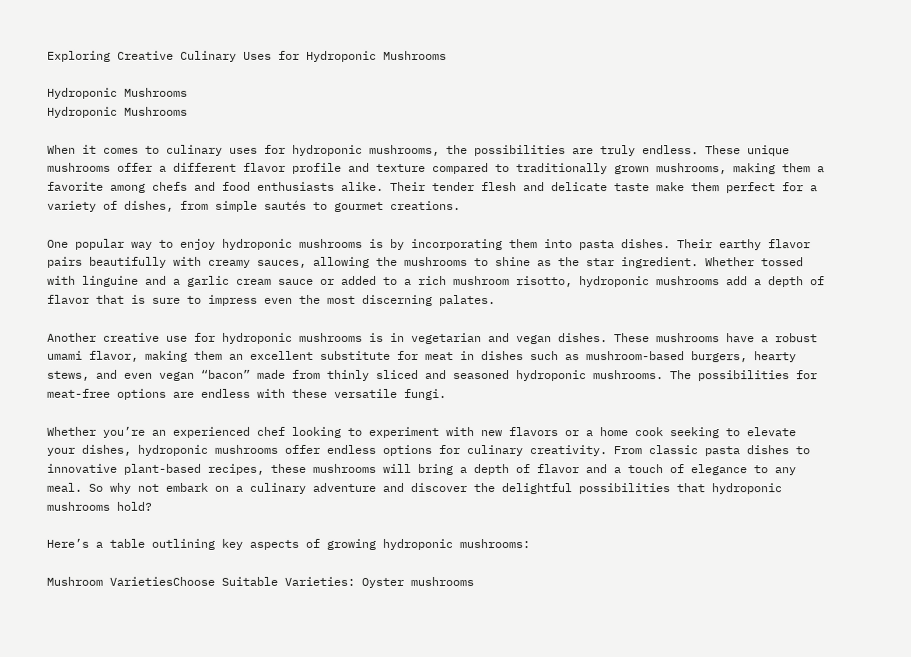Exploring Creative Culinary Uses for Hydroponic Mushrooms

Hydroponic Mushrooms
Hydroponic Mushrooms

When it comes to culinary uses for hydroponic mushrooms, the possibilities are truly endless. These unique mushrooms offer a different flavor profile and texture compared to traditionally grown mushrooms, making them a favorite among chefs and food enthusiasts alike. Their tender flesh and delicate taste make them perfect for a variety of dishes, from simple sautés to gourmet creations.

One popular way to enjoy hydroponic mushrooms is by incorporating them into pasta dishes. Their earthy flavor pairs beautifully with creamy sauces, allowing the mushrooms to shine as the star ingredient. Whether tossed with linguine and a garlic cream sauce or added to a rich mushroom risotto, hydroponic mushrooms add a depth of flavor that is sure to impress even the most discerning palates.

Another creative use for hydroponic mushrooms is in vegetarian and vegan dishes. These mushrooms have a robust umami flavor, making them an excellent substitute for meat in dishes such as mushroom-based burgers, hearty stews, and even vegan “bacon” made from thinly sliced and seasoned hydroponic mushrooms. The possibilities for meat-free options are endless with these versatile fungi.

Whether you’re an experienced chef looking to experiment with new flavors or a home cook seeking to elevate your dishes, hydroponic mushrooms offer endless options for culinary creativity. From classic pasta dishes to innovative plant-based recipes, these mushrooms will bring a depth of flavor and a touch of elegance to any meal. So why not embark on a culinary adventure and discover the delightful possibilities that hydroponic mushrooms hold?

Here’s a table outlining key aspects of growing hydroponic mushrooms:

Mushroom VarietiesChoose Suitable Varieties: Oyster mushrooms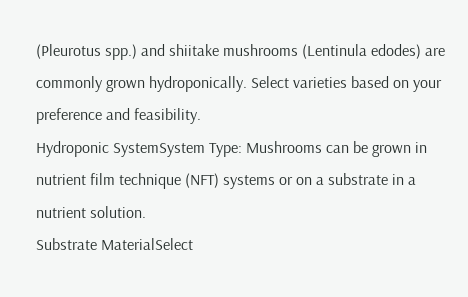(Pleurotus spp.) and shiitake mushrooms (Lentinula edodes) are commonly grown hydroponically. Select varieties based on your preference and feasibility.
Hydroponic SystemSystem Type: Mushrooms can be grown in nutrient film technique (NFT) systems or on a substrate in a nutrient solution.
Substrate MaterialSelect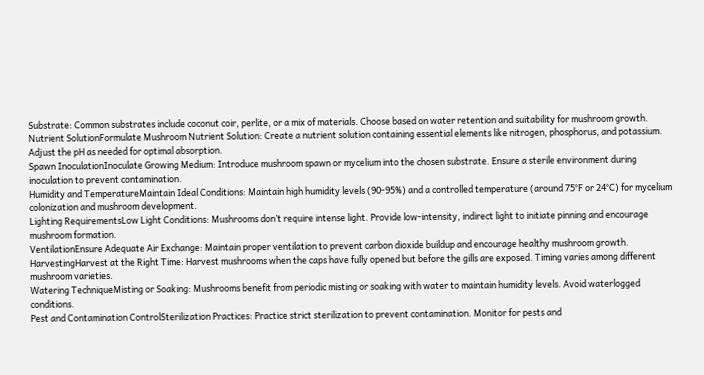Substrate: Common substrates include coconut coir, perlite, or a mix of materials. Choose based on water retention and suitability for mushroom growth.
Nutrient SolutionFormulate Mushroom Nutrient Solution: Create a nutrient solution containing essential elements like nitrogen, phosphorus, and potassium. Adjust the pH as needed for optimal absorption.
Spawn InoculationInoculate Growing Medium: Introduce mushroom spawn or mycelium into the chosen substrate. Ensure a sterile environment during inoculation to prevent contamination.
Humidity and TemperatureMaintain Ideal Conditions: Maintain high humidity levels (90-95%) and a controlled temperature (around 75°F or 24°C) for mycelium colonization and mushroom development.
Lighting RequirementsLow Light Conditions: Mushrooms don’t require intense light. Provide low-intensity, indirect light to initiate pinning and encourage mushroom formation.
VentilationEnsure Adequate Air Exchange: Maintain proper ventilation to prevent carbon dioxide buildup and encourage healthy mushroom growth.
HarvestingHarvest at the Right Time: Harvest mushrooms when the caps have fully opened but before the gills are exposed. Timing varies among different mushroom varieties.
Watering TechniqueMisting or Soaking: Mushrooms benefit from periodic misting or soaking with water to maintain humidity levels. Avoid waterlogged conditions.
Pest and Contamination ControlSterilization Practices: Practice strict sterilization to prevent contamination. Monitor for pests and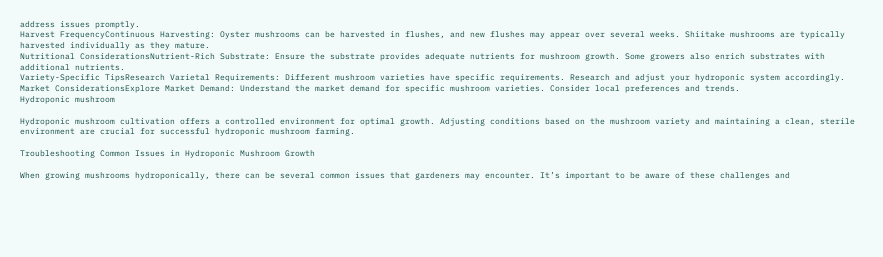address issues promptly.
Harvest FrequencyContinuous Harvesting: Oyster mushrooms can be harvested in flushes, and new flushes may appear over several weeks. Shiitake mushrooms are typically harvested individually as they mature.
Nutritional ConsiderationsNutrient-Rich Substrate: Ensure the substrate provides adequate nutrients for mushroom growth. Some growers also enrich substrates with additional nutrients.
Variety-Specific TipsResearch Varietal Requirements: Different mushroom varieties have specific requirements. Research and adjust your hydroponic system accordingly.
Market ConsiderationsExplore Market Demand: Understand the market demand for specific mushroom varieties. Consider local preferences and trends.
Hydroponic mushroom

Hydroponic mushroom cultivation offers a controlled environment for optimal growth. Adjusting conditions based on the mushroom variety and maintaining a clean, sterile environment are crucial for successful hydroponic mushroom farming.

Troubleshooting Common Issues in Hydroponic Mushroom Growth

When growing mushrooms hydroponically, there can be several common issues that gardeners may encounter. It’s important to be aware of these challenges and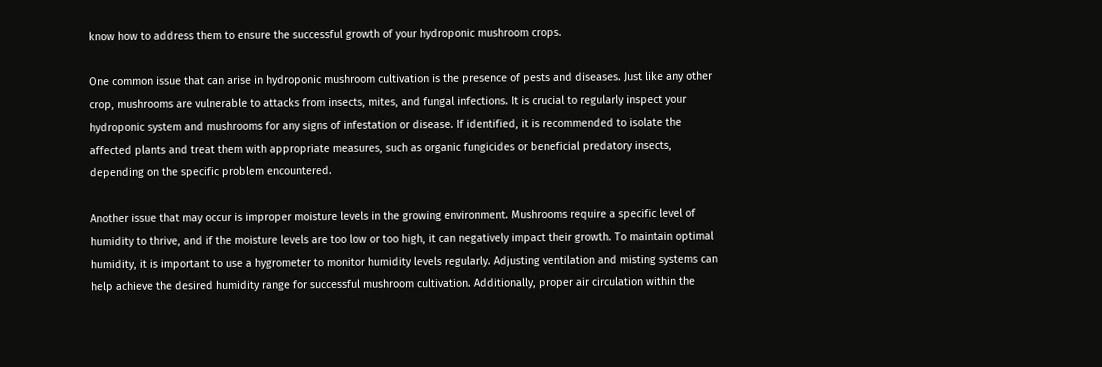know how to address them to ensure the successful growth of your hydroponic mushroom crops.

One common issue that can arise in hydroponic mushroom cultivation is the presence of pests and diseases. Just like any other crop, mushrooms are vulnerable to attacks from insects, mites, and fungal infections. It is crucial to regularly inspect your hydroponic system and mushrooms for any signs of infestation or disease. If identified, it is recommended to isolate the affected plants and treat them with appropriate measures, such as organic fungicides or beneficial predatory insects, depending on the specific problem encountered.

Another issue that may occur is improper moisture levels in the growing environment. Mushrooms require a specific level of humidity to thrive, and if the moisture levels are too low or too high, it can negatively impact their growth. To maintain optimal humidity, it is important to use a hygrometer to monitor humidity levels regularly. Adjusting ventilation and misting systems can help achieve the desired humidity range for successful mushroom cultivation. Additionally, proper air circulation within the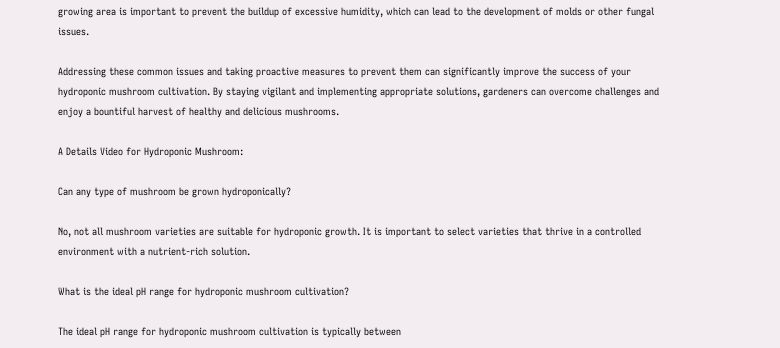growing area is important to prevent the buildup of excessive humidity, which can lead to the development of molds or other fungal issues.

Addressing these common issues and taking proactive measures to prevent them can significantly improve the success of your hydroponic mushroom cultivation. By staying vigilant and implementing appropriate solutions, gardeners can overcome challenges and enjoy a bountiful harvest of healthy and delicious mushrooms.

A Details Video for Hydroponic Mushroom:

Can any type of mushroom be grown hydroponically?

No, not all mushroom varieties are suitable for hydroponic growth. It is important to select varieties that thrive in a controlled environment with a nutrient-rich solution.

What is the ideal pH range for hydroponic mushroom cultivation?

The ideal pH range for hydroponic mushroom cultivation is typically between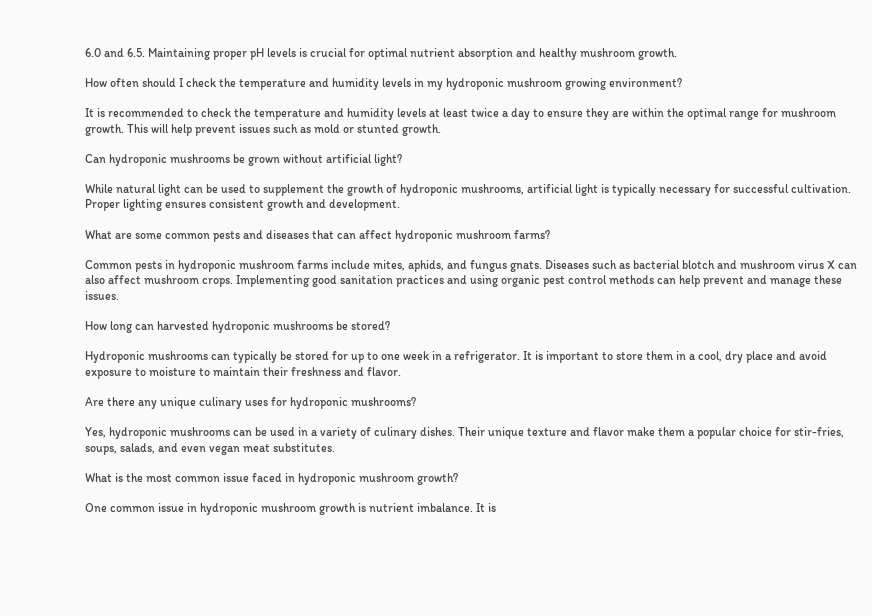6.0 and 6.5. Maintaining proper pH levels is crucial for optimal nutrient absorption and healthy mushroom growth.

How often should I check the temperature and humidity levels in my hydroponic mushroom growing environment?

It is recommended to check the temperature and humidity levels at least twice a day to ensure they are within the optimal range for mushroom growth. This will help prevent issues such as mold or stunted growth.

Can hydroponic mushrooms be grown without artificial light?

While natural light can be used to supplement the growth of hydroponic mushrooms, artificial light is typically necessary for successful cultivation. Proper lighting ensures consistent growth and development.

What are some common pests and diseases that can affect hydroponic mushroom farms?

Common pests in hydroponic mushroom farms include mites, aphids, and fungus gnats. Diseases such as bacterial blotch and mushroom virus X can also affect mushroom crops. Implementing good sanitation practices and using organic pest control methods can help prevent and manage these issues.

How long can harvested hydroponic mushrooms be stored?

Hydroponic mushrooms can typically be stored for up to one week in a refrigerator. It is important to store them in a cool, dry place and avoid exposure to moisture to maintain their freshness and flavor.

Are there any unique culinary uses for hydroponic mushrooms?

Yes, hydroponic mushrooms can be used in a variety of culinary dishes. Their unique texture and flavor make them a popular choice for stir-fries, soups, salads, and even vegan meat substitutes.

What is the most common issue faced in hydroponic mushroom growth?

One common issue in hydroponic mushroom growth is nutrient imbalance. It is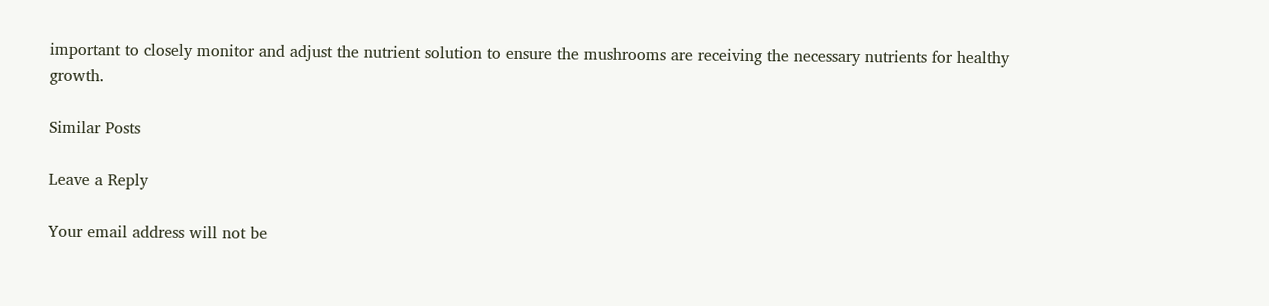important to closely monitor and adjust the nutrient solution to ensure the mushrooms are receiving the necessary nutrients for healthy growth.

Similar Posts

Leave a Reply

Your email address will not be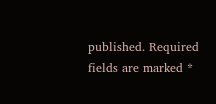published. Required fields are marked *